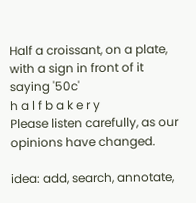Half a croissant, on a plate, with a sign in front of it saying '50c'
h a l f b a k e r y
Please listen carefully, as our opinions have changed.

idea: add, search, annotate,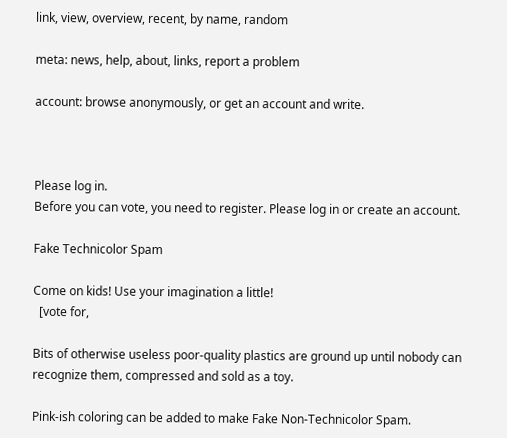link, view, overview, recent, by name, random

meta: news, help, about, links, report a problem

account: browse anonymously, or get an account and write.



Please log in.
Before you can vote, you need to register. Please log in or create an account.

Fake Technicolor Spam

Come on kids! Use your imagination a little!
  [vote for,

Bits of otherwise useless poor-quality plastics are ground up until nobody can recognize them, compressed and sold as a toy.

Pink-ish coloring can be added to make Fake Non-Technicolor Spam.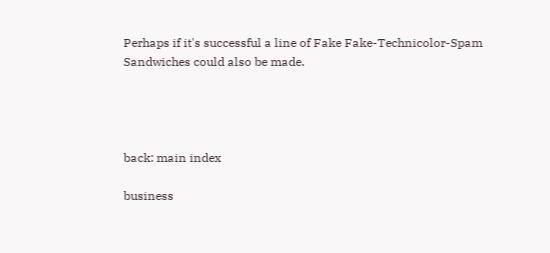Perhaps if it's successful a line of Fake Fake-Technicolor-Spam Sandwiches could also be made.




back: main index

business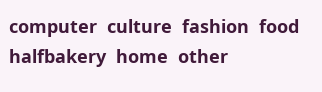computer  culture  fashion  food  halfbakery  home  other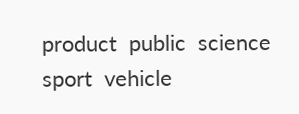product  public  science  sport  vehicle